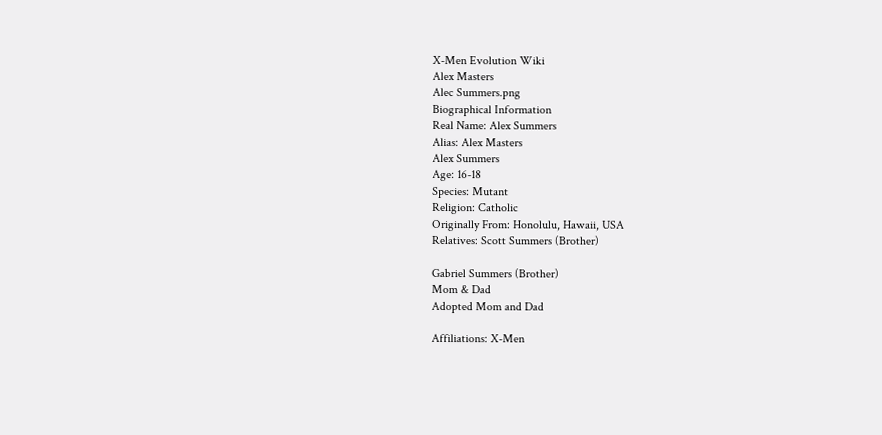X-Men Evolution Wiki
Alex Masters
Alec Summers.png
Biographical Information
Real Name: Alex Summers
Alias: Alex Masters
Alex Summers
Age: 16-18
Species: Mutant
Religion: Catholic
Originally From: Honolulu, Hawaii, USA
Relatives: Scott Summers (Brother)

Gabriel Summers (Brother)
Mom & Dad
Adopted Mom and Dad

Affiliations: X-Men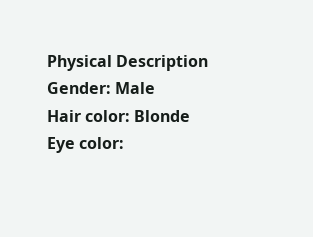Physical Description
Gender: Male
Hair color: Blonde
Eye color: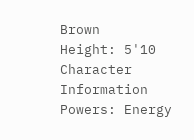Brown
Height: 5'10
Character Information
Powers: Energy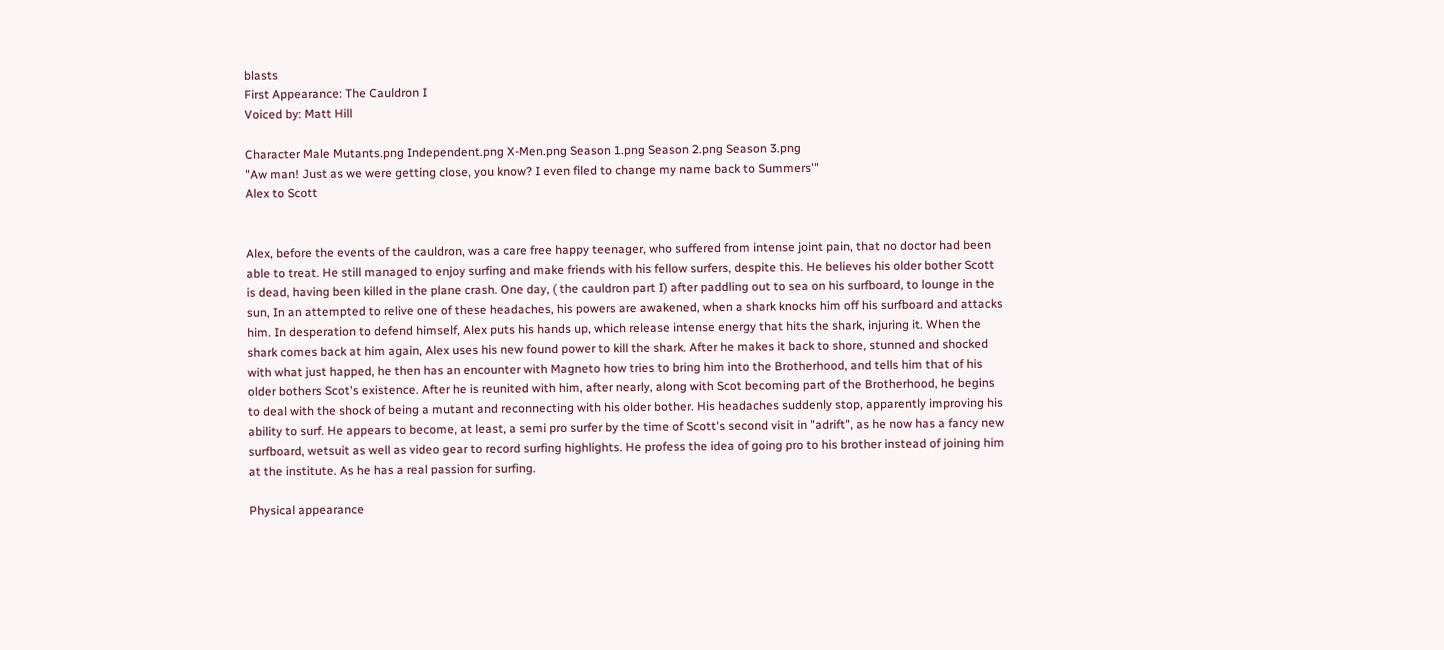blasts
First Appearance: The Cauldron I
Voiced by: Matt Hill

Character Male Mutants.png Independent.png X-Men.png Season 1.png Season 2.png Season 3.png
"Aw man! Just as we were getting close, you know? I even filed to change my name back to Summers'"
Alex to Scott


Alex, before the events of the cauldron, was a care free happy teenager, who suffered from intense joint pain, that no doctor had been able to treat. He still managed to enjoy surfing and make friends with his fellow surfers, despite this. He believes his older bother Scott is dead, having been killed in the plane crash. One day, ( the cauldron part I) after paddling out to sea on his surfboard, to lounge in the sun, In an attempted to relive one of these headaches, his powers are awakened, when a shark knocks him off his surfboard and attacks him. In desperation to defend himself, Alex puts his hands up, which release intense energy that hits the shark, injuring it. When the shark comes back at him again, Alex uses his new found power to kill the shark. After he makes it back to shore, stunned and shocked with what just happed, he then has an encounter with Magneto how tries to bring him into the Brotherhood, and tells him that of his older bothers Scot's existence. After he is reunited with him, after nearly, along with Scot becoming part of the Brotherhood, he begins to deal with the shock of being a mutant and reconnecting with his older bother. His headaches suddenly stop, apparently improving his ability to surf. He appears to become, at least, a semi pro surfer by the time of Scott's second visit in "adrift", as he now has a fancy new surfboard, wetsuit as well as video gear to record surfing highlights. He profess the idea of going pro to his brother instead of joining him at the institute. As he has a real passion for surfing.

Physical appearance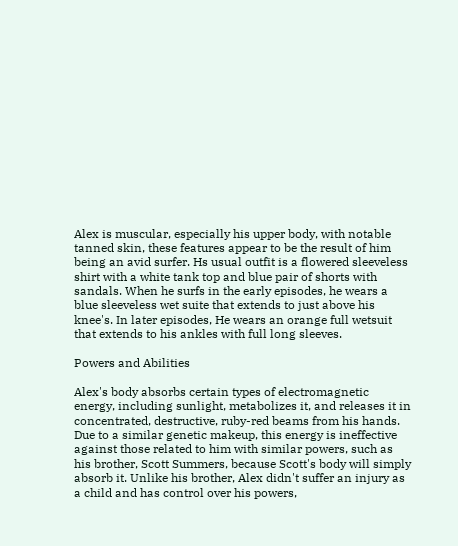Alex is muscular, especially his upper body, with notable tanned skin, these features appear to be the result of him being an avid surfer. Hs usual outfit is a flowered sleeveless shirt with a white tank top and blue pair of shorts with sandals. When he surfs in the early episodes, he wears a blue sleeveless wet suite that extends to just above his knee's. In later episodes, He wears an orange full wetsuit that extends to his ankles with full long sleeves.

Powers and Abilities

Alex's body absorbs certain types of electromagnetic energy, including sunlight, metabolizes it, and releases it in concentrated, destructive, ruby-red beams from his hands. Due to a similar genetic makeup, this energy is ineffective against those related to him with similar powers, such as his brother, Scott Summers, because Scott's body will simply absorb it. Unlike his brother, Alex didn't suffer an injury as a child and has control over his powers,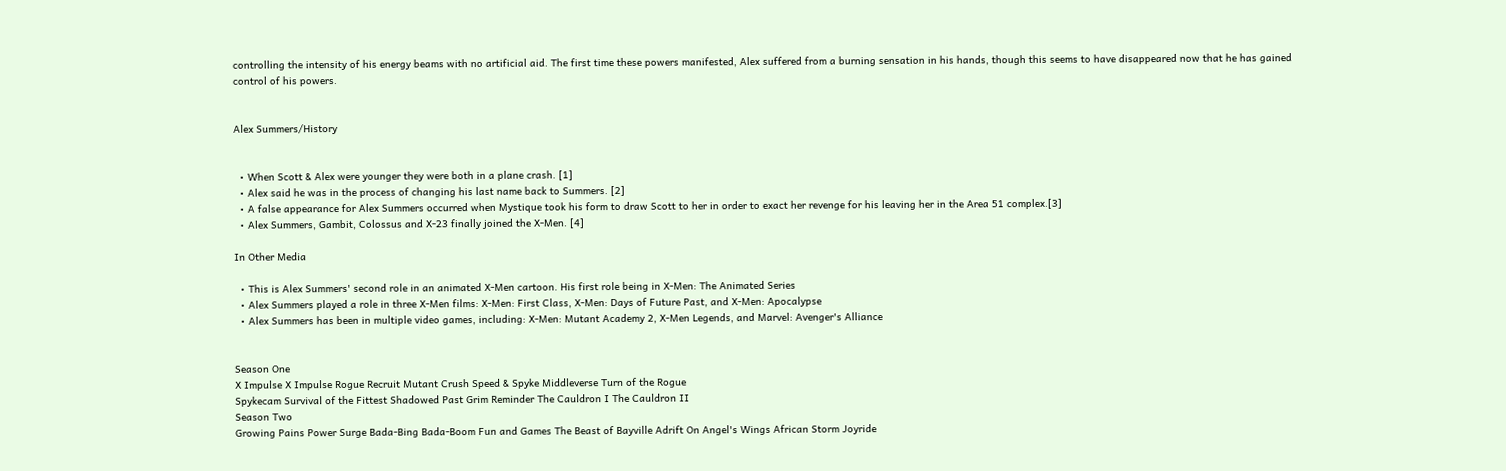controlling the intensity of his energy beams with no artificial aid. The first time these powers manifested, Alex suffered from a burning sensation in his hands, though this seems to have disappeared now that he has gained control of his powers.


Alex Summers/History


  • When Scott & Alex were younger they were both in a plane crash. [1]
  • Alex said he was in the process of changing his last name back to Summers. [2]
  • A false appearance for Alex Summers occurred when Mystique took his form to draw Scott to her in order to exact her revenge for his leaving her in the Area 51 complex.[3]
  • Alex Summers, Gambit, Colossus and X-23 finally joined the X-Men. [4]

In Other Media

  • This is Alex Summers' second role in an animated X-Men cartoon. His first role being in X-Men: The Animated Series
  • Alex Summers played a role in three X-Men films: X-Men: First Class, X-Men: Days of Future Past, and X-Men: Apocalypse
  • Alex Summers has been in multiple video games, including: X-Men: Mutant Academy 2, X-Men Legends, and Marvel: Avenger's Alliance


Season One
X Impulse X Impulse Rogue Recruit Mutant Crush Speed & Spyke Middleverse Turn of the Rogue
Spykecam Survival of the Fittest Shadowed Past Grim Reminder The Cauldron I The Cauldron II
Season Two
Growing Pains Power Surge Bada-Bing Bada-Boom Fun and Games The Beast of Bayville Adrift On Angel's Wings African Storm Joyride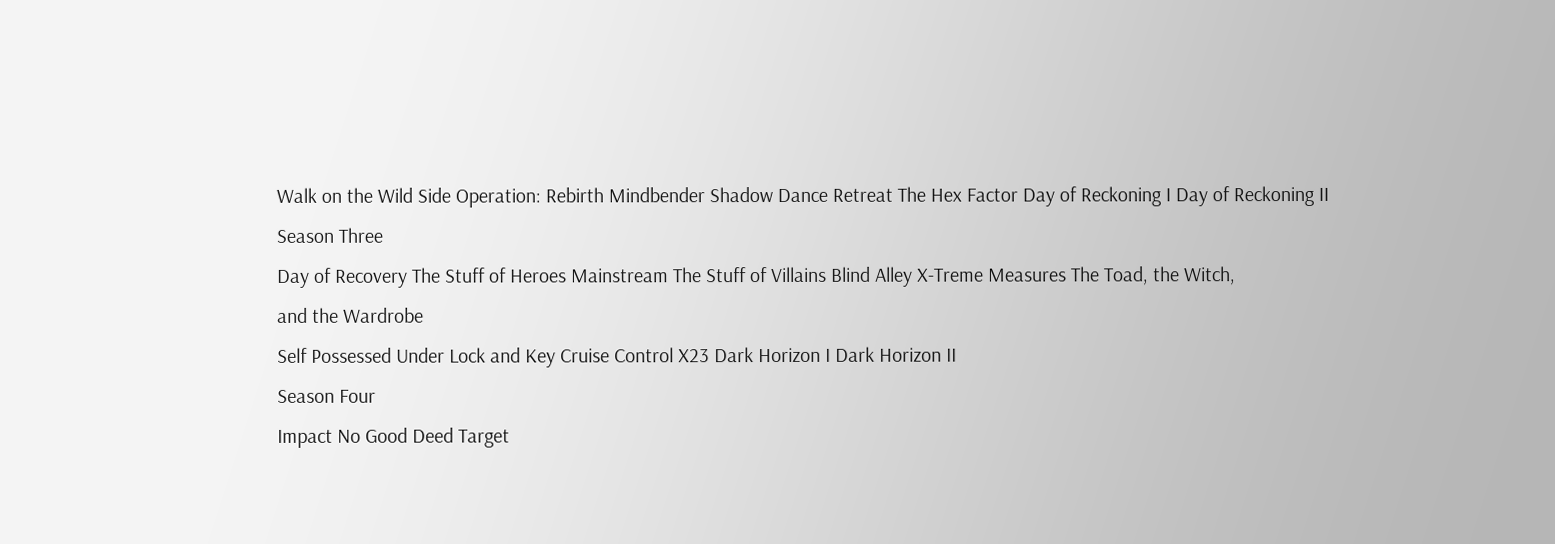Walk on the Wild Side Operation: Rebirth Mindbender Shadow Dance Retreat The Hex Factor Day of Reckoning I Day of Reckoning II
Season Three
Day of Recovery The Stuff of Heroes Mainstream The Stuff of Villains Blind Alley X-Treme Measures The Toad, the Witch,
and the Wardrobe
Self Possessed Under Lock and Key Cruise Control X23 Dark Horizon I Dark Horizon II
Season Four
Impact No Good Deed Target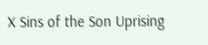X Sins of the Son Uprising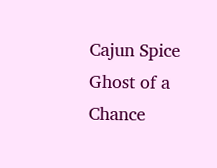Cajun Spice Ghost of a Chance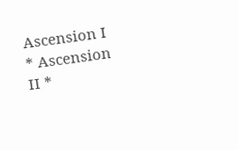Ascension I * Ascension II *